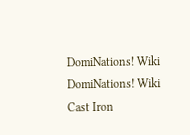DomiNations! Wiki
DomiNations! Wiki
Cast Iron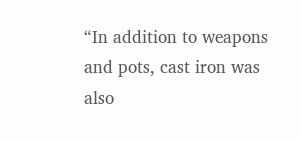“In addition to weapons and pots, cast iron was also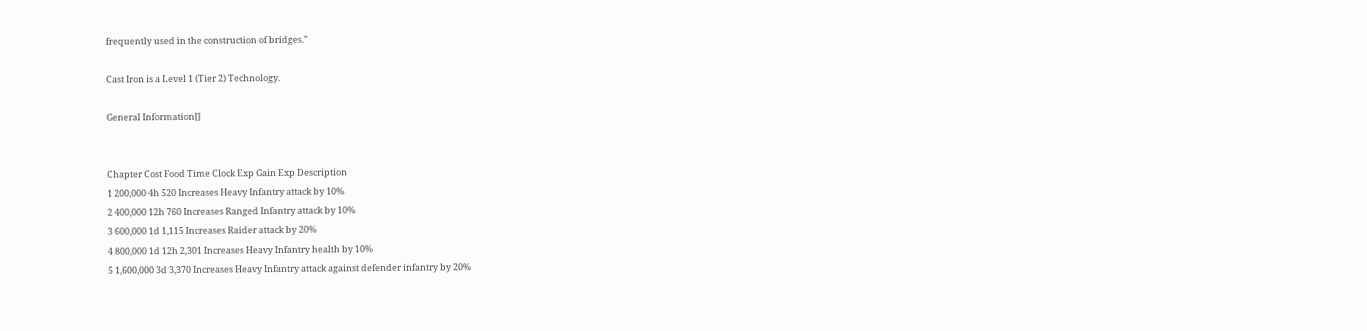frequently used in the construction of bridges.”

Cast Iron is a Level 1 (Tier 2) Technology.

General Information[]


Chapter Cost Food Time Clock Exp Gain Exp Description
1 200,000 4h 520 Increases Heavy Infantry attack by 10%
2 400,000 12h 760 Increases Ranged Infantry attack by 10%
3 600,000 1d 1,115 Increases Raider attack by 20%
4 800,000 1d 12h 2,301 Increases Heavy Infantry health by 10%
5 1,600,000 3d 3,370 Increases Heavy Infantry attack against defender infantry by 20%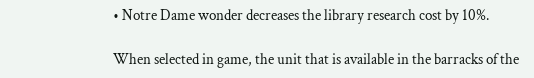• Notre Dame wonder decreases the library research cost by 10%.

When selected in game, the unit that is available in the barracks of the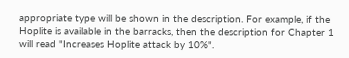appropriate type will be shown in the description. For example, if the Hoplite is available in the barracks, then the description for Chapter 1 will read "Increases Hoplite attack by 10%".